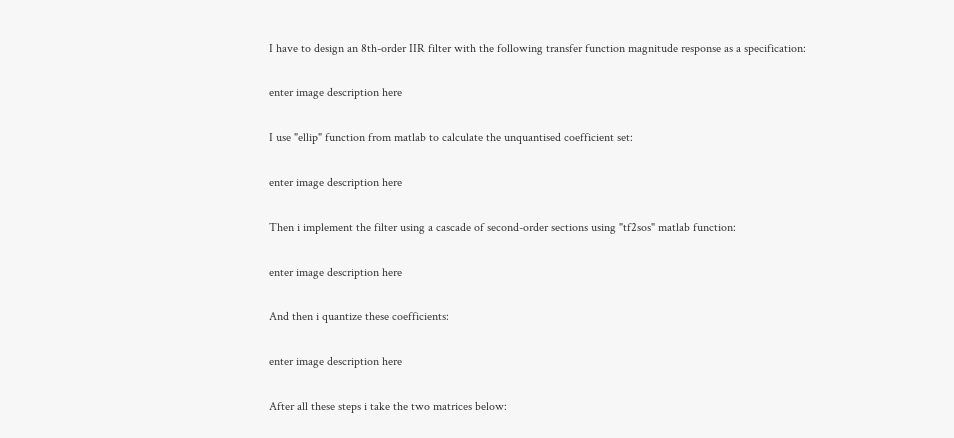I have to design an 8th-order IIR filter with the following transfer function magnitude response as a specification:

enter image description here

I use "ellip" function from matlab to calculate the unquantised coefficient set:

enter image description here

Then i implement the filter using a cascade of second-order sections using "tf2sos" matlab function:

enter image description here

And then i quantize these coefficients:

enter image description here

After all these steps i take the two matrices below: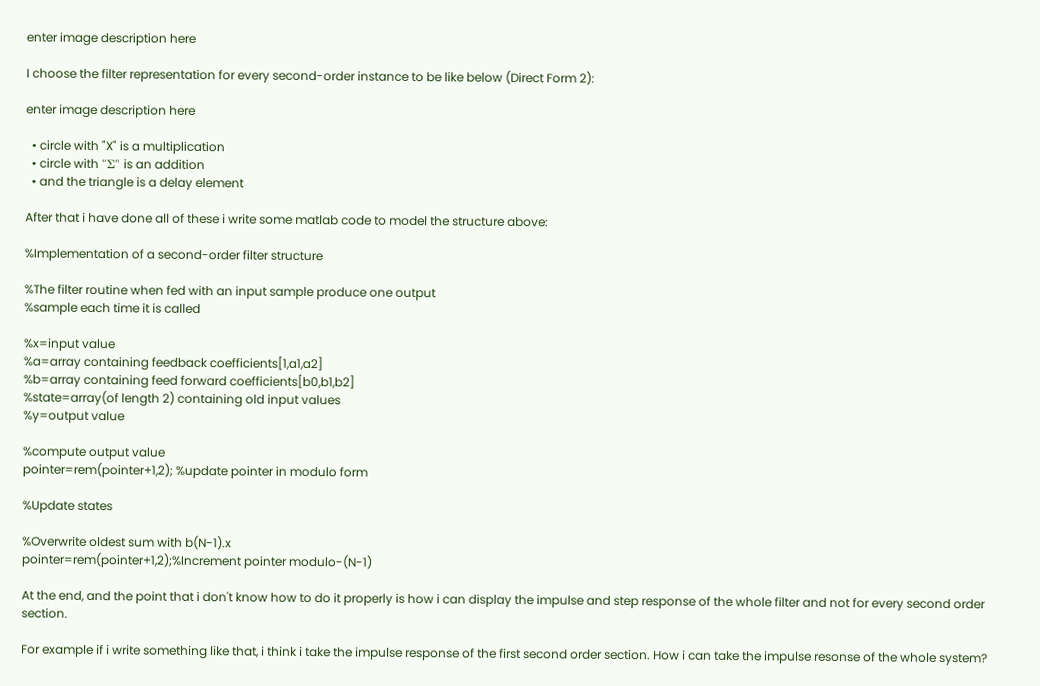enter image description here

I choose the filter representation for every second-order instance to be like below (Direct Form 2):

enter image description here

  • circle with "X" is a multiplication
  • circle with "Σ" is an addition
  • and the triangle is a delay element

After that i have done all of these i write some matlab code to model the structure above:

%Implementation of a second-order filter structure

%The filter routine when fed with an input sample produce one output
%sample each time it is called

%x=input value
%a=array containing feedback coefficients[1,a1,a2]
%b=array containing feed forward coefficients[b0,b1,b2]
%state=array(of length 2) containing old input values
%y=output value

%compute output value
pointer=rem(pointer+1,2); %update pointer in modulo form

%Update states

%Overwrite oldest sum with b(N-1).x
pointer=rem(pointer+1,2);%Increment pointer modulo-(N-1)

At the end, and the point that i don't know how to do it properly is how i can display the impulse and step response of the whole filter and not for every second order section.

For example if i write something like that, i think i take the impulse response of the first second order section. How i can take the impulse resonse of the whole system?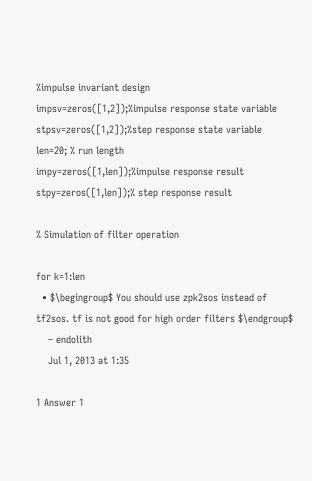%impulse invariant design
impsv=zeros([1,2]);%impulse response state variable
stpsv=zeros([1,2]);%step response state variable
len=20; % run length
impy=zeros([1,len]);%impulse response result
stpy=zeros([1,len]);% step response result

% Simulation of filter operation

for k=1:len
  • $\begingroup$ You should use zpk2sos instead of tf2sos. tf is not good for high order filters $\endgroup$
    – endolith
    Jul 1, 2013 at 1:35

1 Answer 1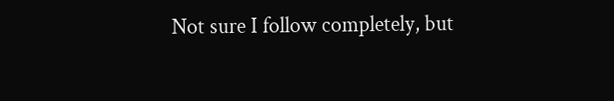Not sure I follow completely, but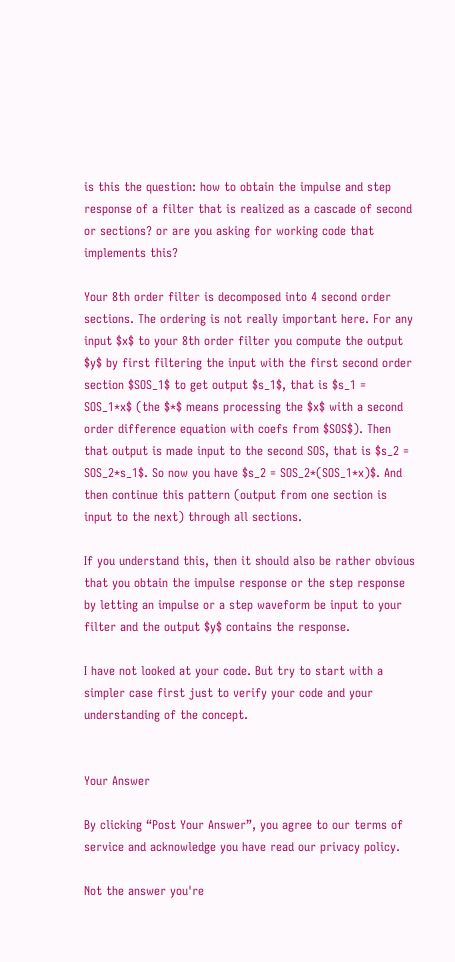is this the question: how to obtain the impulse and step response of a filter that is realized as a cascade of second or sections? or are you asking for working code that implements this?

Your 8th order filter is decomposed into 4 second order sections. The ordering is not really important here. For any input $x$ to your 8th order filter you compute the output $y$ by first filtering the input with the first second order section $SOS_1$ to get output $s_1$, that is $s_1 = SOS_1*x$ (the $*$ means processing the $x$ with a second order difference equation with coefs from $SOS$). Then that output is made input to the second SOS, that is $s_2 = SOS_2*s_1$. So now you have $s_2 = SOS_2*(SOS_1*x)$. And then continue this pattern (output from one section is input to the next) through all sections.

If you understand this, then it should also be rather obvious that you obtain the impulse response or the step response by letting an impulse or a step waveform be input to your filter and the output $y$ contains the response.

I have not looked at your code. But try to start with a simpler case first just to verify your code and your understanding of the concept.


Your Answer

By clicking “Post Your Answer”, you agree to our terms of service and acknowledge you have read our privacy policy.

Not the answer you're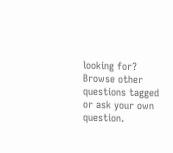looking for? Browse other questions tagged or ask your own question.